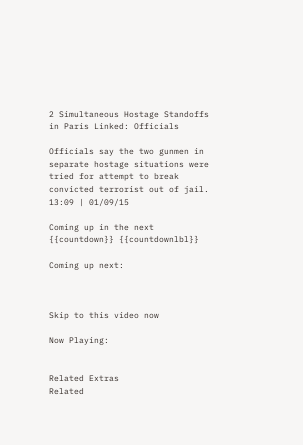2 Simultaneous Hostage Standoffs in Paris Linked: Officials

Officials say the two gunmen in separate hostage situations were tried for attempt to break convicted terrorist out of jail.
13:09 | 01/09/15

Coming up in the next {{countdown}} {{countdownlbl}}

Coming up next:



Skip to this video now

Now Playing:


Related Extras
Related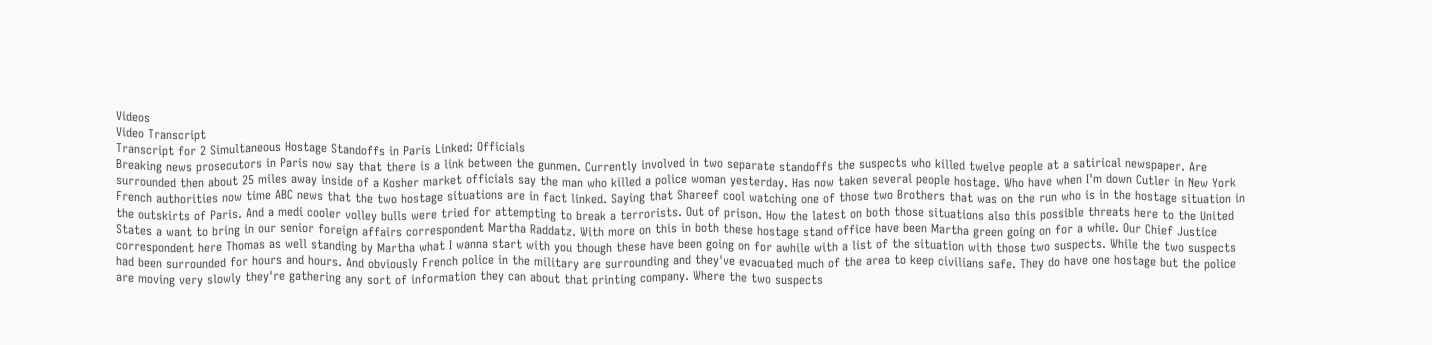Videos
Video Transcript
Transcript for 2 Simultaneous Hostage Standoffs in Paris Linked: Officials
Breaking news prosecutors in Paris now say that there is a link between the gunmen. Currently involved in two separate standoffs the suspects who killed twelve people at a satirical newspaper. Are surrounded then about 25 miles away inside of a Kosher market officials say the man who killed a police woman yesterday. Has now taken several people hostage. Who have when I'm down Cutler in New York French authorities now time ABC news that the two hostage situations are in fact linked. Saying that Shareef cool watching one of those two Brothers that was on the run who is in the hostage situation in the outskirts of Paris. And a medi cooler volley bulls were tried for attempting to break a terrorists. Out of prison. How the latest on both those situations also this possible threats here to the United States a want to bring in our senior foreign affairs correspondent Martha Raddatz. With more on this in both these hostage stand office have been Martha green going on for a while. Our Chief Justice correspondent here Thomas as well standing by Martha what I wanna start with you though these have been going on for awhile with a list of the situation with those two suspects. While the two suspects had been surrounded for hours and hours. And obviously French police in the military are surrounding and they've evacuated much of the area to keep civilians safe. They do have one hostage but the police are moving very slowly they're gathering any sort of information they can about that printing company. Where the two suspects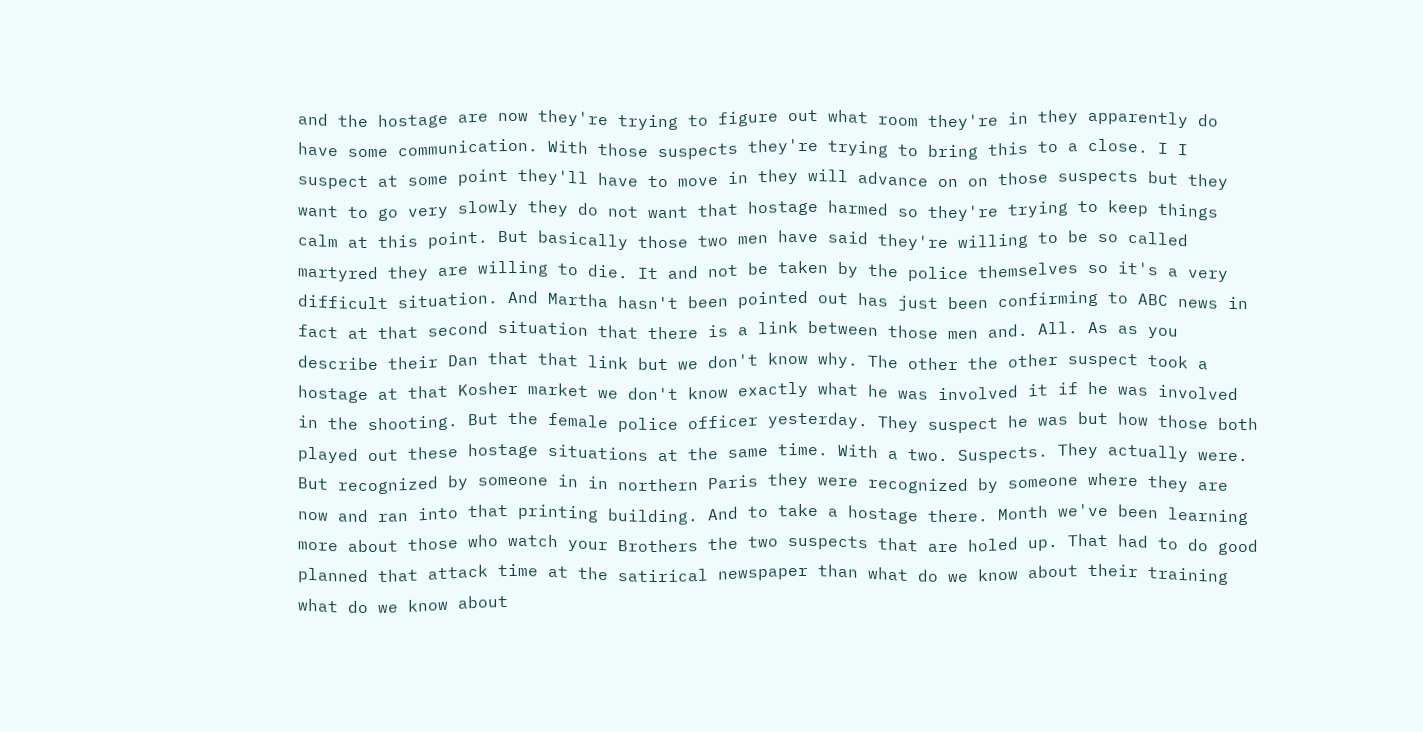and the hostage are now they're trying to figure out what room they're in they apparently do have some communication. With those suspects they're trying to bring this to a close. I I suspect at some point they'll have to move in they will advance on on those suspects but they want to go very slowly they do not want that hostage harmed so they're trying to keep things calm at this point. But basically those two men have said they're willing to be so called martyred they are willing to die. It and not be taken by the police themselves so it's a very difficult situation. And Martha hasn't been pointed out has just been confirming to ABC news in fact at that second situation that there is a link between those men and. All. As as you describe their Dan that that link but we don't know why. The other the other suspect took a hostage at that Kosher market we don't know exactly what he was involved it if he was involved in the shooting. But the female police officer yesterday. They suspect he was but how those both played out these hostage situations at the same time. With a two. Suspects. They actually were. But recognized by someone in in northern Paris they were recognized by someone where they are now and ran into that printing building. And to take a hostage there. Month we've been learning more about those who watch your Brothers the two suspects that are holed up. That had to do good planned that attack time at the satirical newspaper than what do we know about their training what do we know about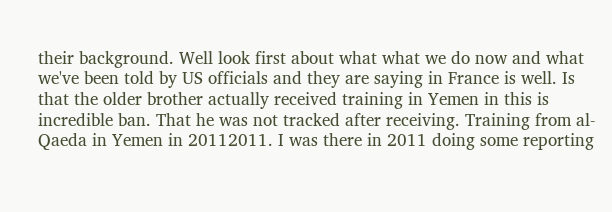their background. Well look first about what what we do now and what we've been told by US officials and they are saying in France is well. Is that the older brother actually received training in Yemen in this is incredible ban. That he was not tracked after receiving. Training from al-Qaeda in Yemen in 20112011. I was there in 2011 doing some reporting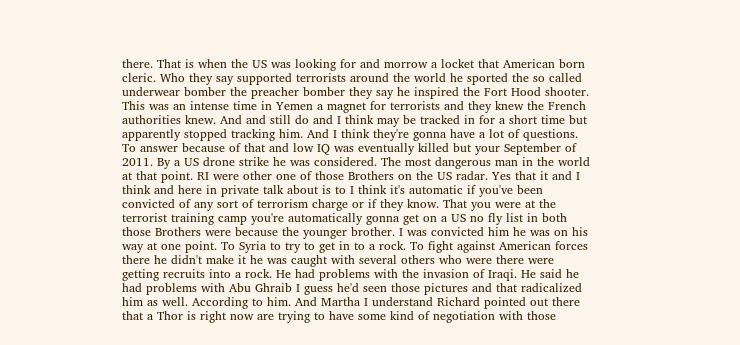there. That is when the US was looking for and morrow a locket that American born cleric. Who they say supported terrorists around the world he sported the so called underwear bomber the preacher bomber they say he inspired the Fort Hood shooter. This was an intense time in Yemen a magnet for terrorists and they knew the French authorities knew. And and still do and I think may be tracked in for a short time but apparently stopped tracking him. And I think they're gonna have a lot of questions. To answer because of that and low IQ was eventually killed but your September of 2011. By a US drone strike he was considered. The most dangerous man in the world at that point. RI were other one of those Brothers on the US radar. Yes that it and I think and here in private talk about is to I think it's automatic if you've been convicted of any sort of terrorism charge or if they know. That you were at the terrorist training camp you're automatically gonna get on a US no fly list in both those Brothers were because the younger brother. I was convicted him he was on his way at one point. To Syria to try to get in to a rock. To fight against American forces there he didn't make it he was caught with several others who were there were getting recruits into a rock. He had problems with the invasion of Iraqi. He said he had problems with Abu Ghraib I guess he'd seen those pictures and that radicalized him as well. According to him. And Martha I understand Richard pointed out there that a Thor is right now are trying to have some kind of negotiation with those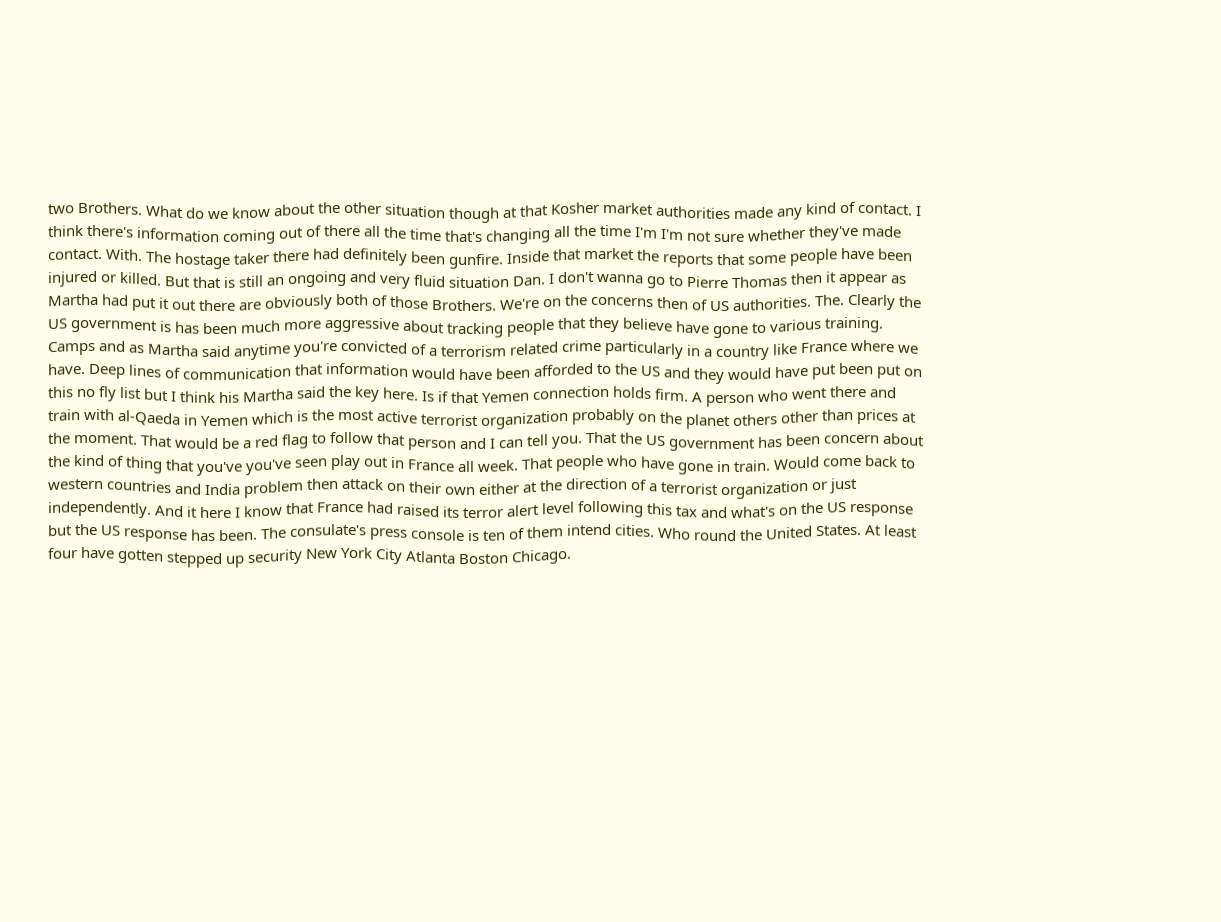two Brothers. What do we know about the other situation though at that Kosher market authorities made any kind of contact. I think there's information coming out of there all the time that's changing all the time I'm I'm not sure whether they've made contact. With. The hostage taker there had definitely been gunfire. Inside that market the reports that some people have been injured or killed. But that is still an ongoing and very fluid situation Dan. I don't wanna go to Pierre Thomas then it appear as Martha had put it out there are obviously both of those Brothers. We're on the concerns then of US authorities. The. Clearly the US government is has been much more aggressive about tracking people that they believe have gone to various training. Camps and as Martha said anytime you're convicted of a terrorism related crime particularly in a country like France where we have. Deep lines of communication that information would have been afforded to the US and they would have put been put on this no fly list but I think his Martha said the key here. Is if that Yemen connection holds firm. A person who went there and train with al-Qaeda in Yemen which is the most active terrorist organization probably on the planet others other than prices at the moment. That would be a red flag to follow that person and I can tell you. That the US government has been concern about the kind of thing that you've you've seen play out in France all week. That people who have gone in train. Would come back to western countries and India problem then attack on their own either at the direction of a terrorist organization or just independently. And it here I know that France had raised its terror alert level following this tax and what's on the US response but the US response has been. The consulate's press console is ten of them intend cities. Who round the United States. At least four have gotten stepped up security New York City Atlanta Boston Chicago.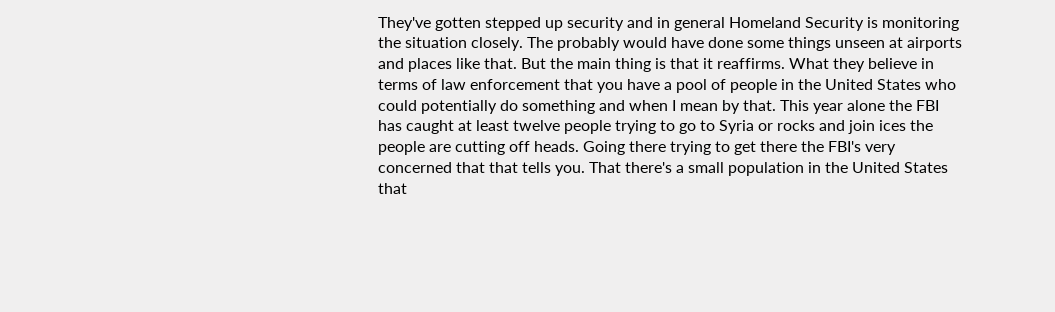They've gotten stepped up security and in general Homeland Security is monitoring the situation closely. The probably would have done some things unseen at airports and places like that. But the main thing is that it reaffirms. What they believe in terms of law enforcement that you have a pool of people in the United States who could potentially do something and when I mean by that. This year alone the FBI has caught at least twelve people trying to go to Syria or rocks and join ices the people are cutting off heads. Going there trying to get there the FBI's very concerned that that tells you. That there's a small population in the United States that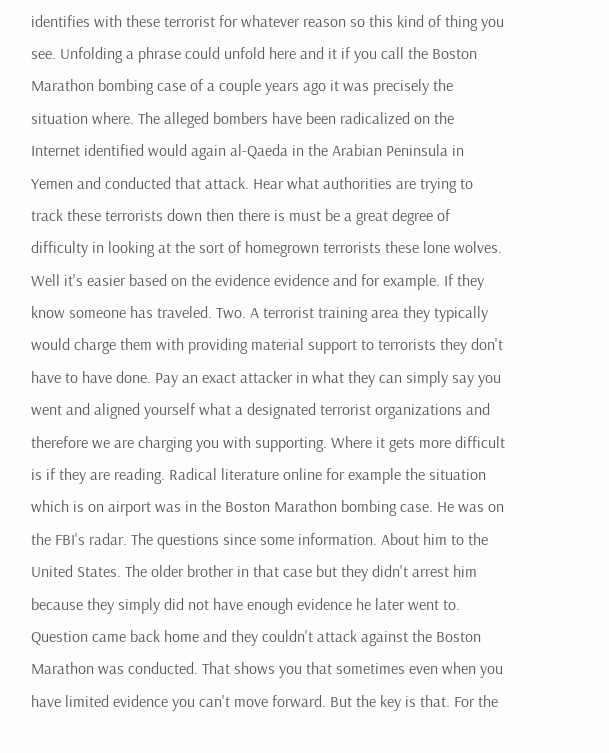identifies with these terrorist for whatever reason so this kind of thing you see. Unfolding a phrase could unfold here and it if you call the Boston Marathon bombing case of a couple years ago it was precisely the situation where. The alleged bombers have been radicalized on the Internet identified would again al-Qaeda in the Arabian Peninsula in Yemen and conducted that attack. Hear what authorities are trying to track these terrorists down then there is must be a great degree of difficulty in looking at the sort of homegrown terrorists these lone wolves. Well it's easier based on the evidence evidence and for example. If they know someone has traveled. Two. A terrorist training area they typically would charge them with providing material support to terrorists they don't have to have done. Pay an exact attacker in what they can simply say you went and aligned yourself what a designated terrorist organizations and therefore we are charging you with supporting. Where it gets more difficult is if they are reading. Radical literature online for example the situation which is on airport was in the Boston Marathon bombing case. He was on the FBI's radar. The questions since some information. About him to the United States. The older brother in that case but they didn't arrest him because they simply did not have enough evidence he later went to. Question came back home and they couldn't attack against the Boston Marathon was conducted. That shows you that sometimes even when you have limited evidence you can't move forward. But the key is that. For the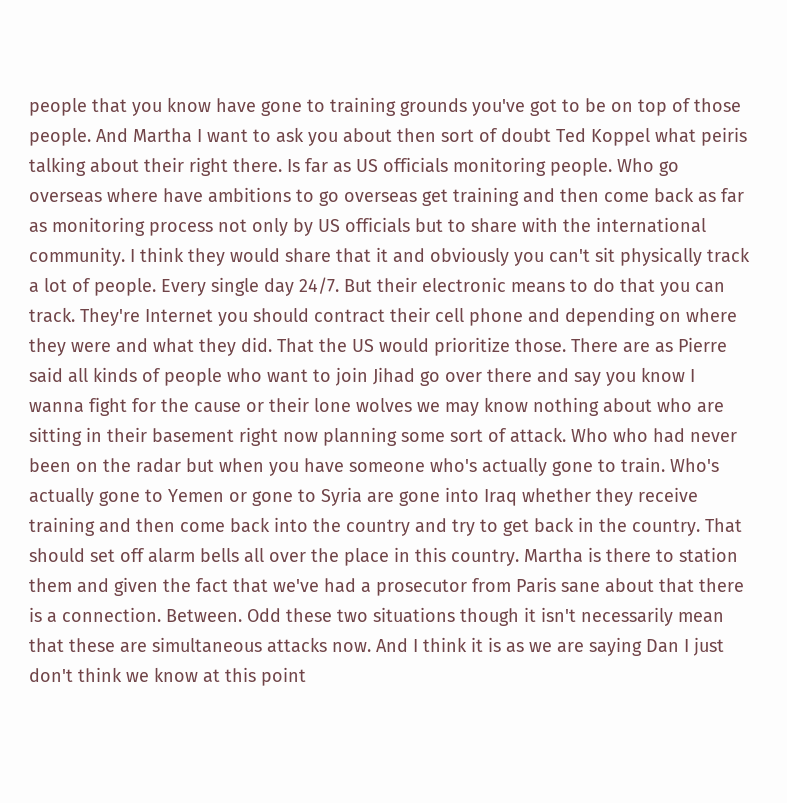people that you know have gone to training grounds you've got to be on top of those people. And Martha I want to ask you about then sort of doubt Ted Koppel what peiris talking about their right there. Is far as US officials monitoring people. Who go overseas where have ambitions to go overseas get training and then come back as far as monitoring process not only by US officials but to share with the international community. I think they would share that it and obviously you can't sit physically track a lot of people. Every single day 24/7. But their electronic means to do that you can track. They're Internet you should contract their cell phone and depending on where they were and what they did. That the US would prioritize those. There are as Pierre said all kinds of people who want to join Jihad go over there and say you know I wanna fight for the cause or their lone wolves we may know nothing about who are sitting in their basement right now planning some sort of attack. Who who had never been on the radar but when you have someone who's actually gone to train. Who's actually gone to Yemen or gone to Syria are gone into Iraq whether they receive training and then come back into the country and try to get back in the country. That should set off alarm bells all over the place in this country. Martha is there to station them and given the fact that we've had a prosecutor from Paris sane about that there is a connection. Between. Odd these two situations though it isn't necessarily mean that these are simultaneous attacks now. And I think it is as we are saying Dan I just don't think we know at this point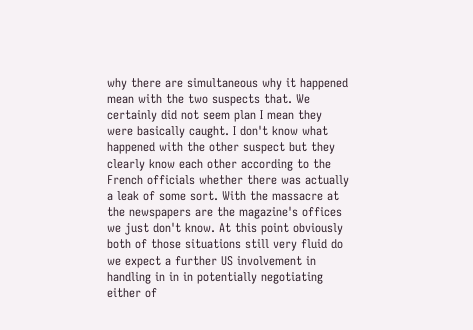why there are simultaneous why it happened mean with the two suspects that. We certainly did not seem plan I mean they were basically caught. I don't know what happened with the other suspect but they clearly know each other according to the French officials whether there was actually a leak of some sort. With the massacre at the newspapers are the magazine's offices we just don't know. At this point obviously both of those situations still very fluid do we expect a further US involvement in handling in in in potentially negotiating either of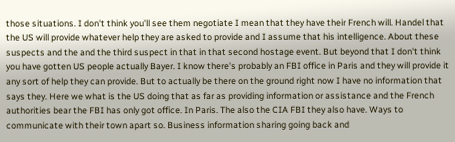those situations. I don't think you'll see them negotiate I mean that they have their French will. Handel that the US will provide whatever help they are asked to provide and I assume that his intelligence. About these suspects and the and the third suspect in that in that second hostage event. But beyond that I don't think you have gotten US people actually Bayer. I know there's probably an FBI office in Paris and they will provide it any sort of help they can provide. But to actually be there on the ground right now I have no information that says they. Here we what is the US doing that as far as providing information or assistance and the French authorities bear the FBI has only got office. In Paris. The also the CIA FBI they also have. Ways to communicate with their town apart so. Business information sharing going back and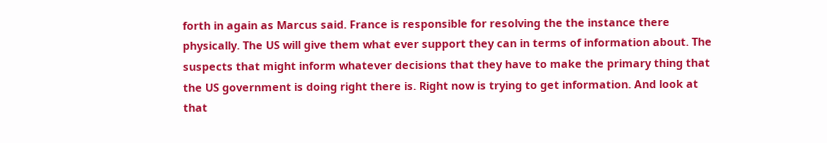forth in again as Marcus said. France is responsible for resolving the the instance there physically. The US will give them what ever support they can in terms of information about. The suspects that might inform whatever decisions that they have to make the primary thing that the US government is doing right there is. Right now is trying to get information. And look at that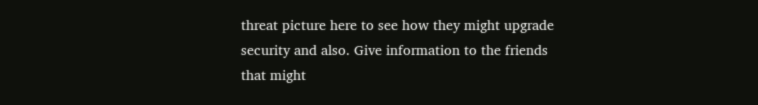threat picture here to see how they might upgrade security and also. Give information to the friends that might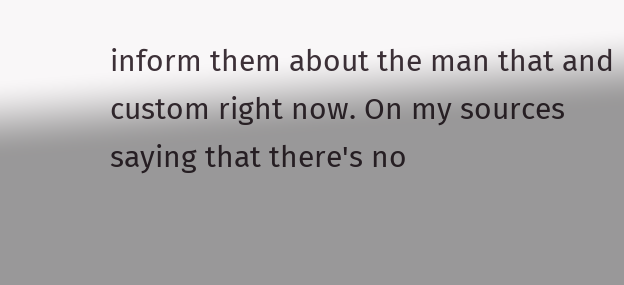inform them about the man that and custom right now. On my sources saying that there's no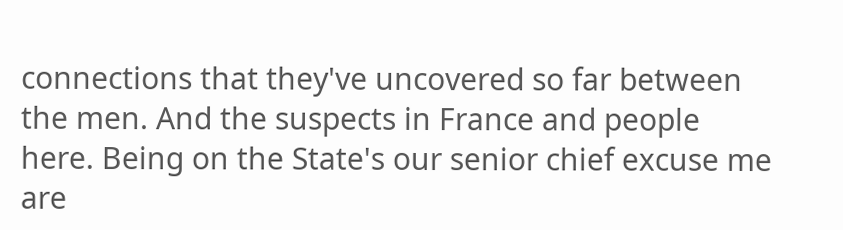connections that they've uncovered so far between the men. And the suspects in France and people here. Being on the State's our senior chief excuse me are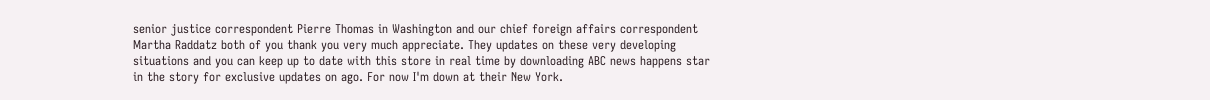senior justice correspondent Pierre Thomas in Washington and our chief foreign affairs correspondent Martha Raddatz both of you thank you very much appreciate. They updates on these very developing situations and you can keep up to date with this store in real time by downloading ABC news happens star in the story for exclusive updates on ago. For now I'm down at their New York.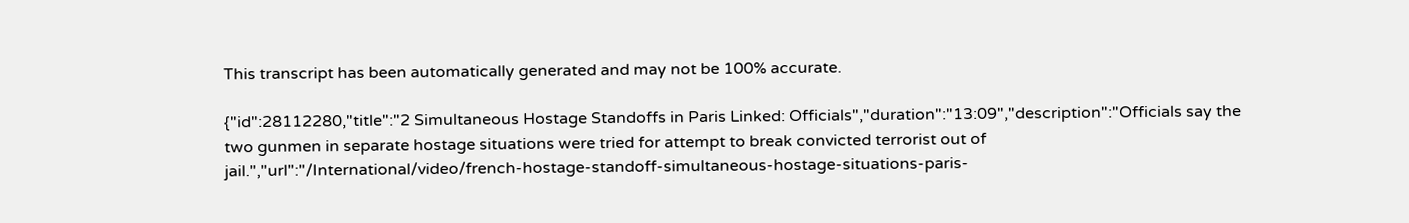This transcript has been automatically generated and may not be 100% accurate.

{"id":28112280,"title":"2 Simultaneous Hostage Standoffs in Paris Linked: Officials","duration":"13:09","description":"Officials say the two gunmen in separate hostage situations were tried for attempt to break convicted terrorist out of jail.","url":"/International/video/french-hostage-standoff-simultaneous-hostage-situations-paris-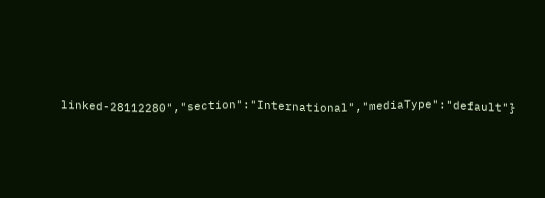linked-28112280","section":"International","mediaType":"default"}